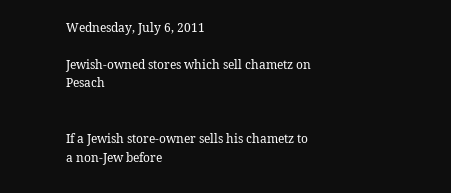Wednesday, July 6, 2011

Jewish-owned stores which sell chametz on Pesach


If a Jewish store-owner sells his chametz to a non-Jew before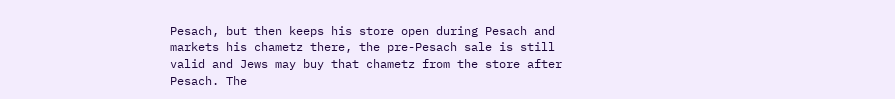Pesach, but then keeps his store open during Pesach and markets his chametz there, the pre-Pesach sale is still valid and Jews may buy that chametz from the store after Pesach. The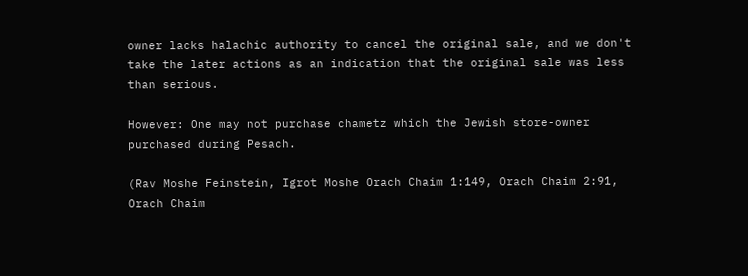owner lacks halachic authority to cancel the original sale, and we don't take the later actions as an indication that the original sale was less than serious.

However: One may not purchase chametz which the Jewish store-owner purchased during Pesach.

(Rav Moshe Feinstein, Igrot Moshe Orach Chaim 1:149, Orach Chaim 2:91, Orach Chaim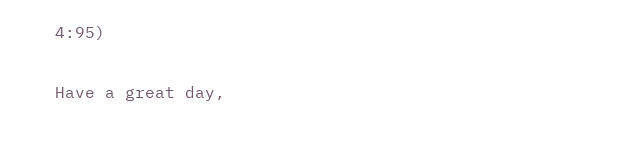4:95)

Have a great day,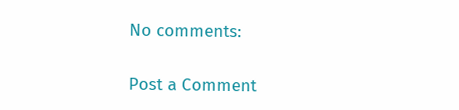No comments:

Post a Comment